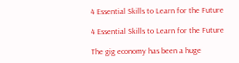4 Essential Skills to Learn for the Future

4 Essential Skills to Learn for the Future

The gig economy has been a huge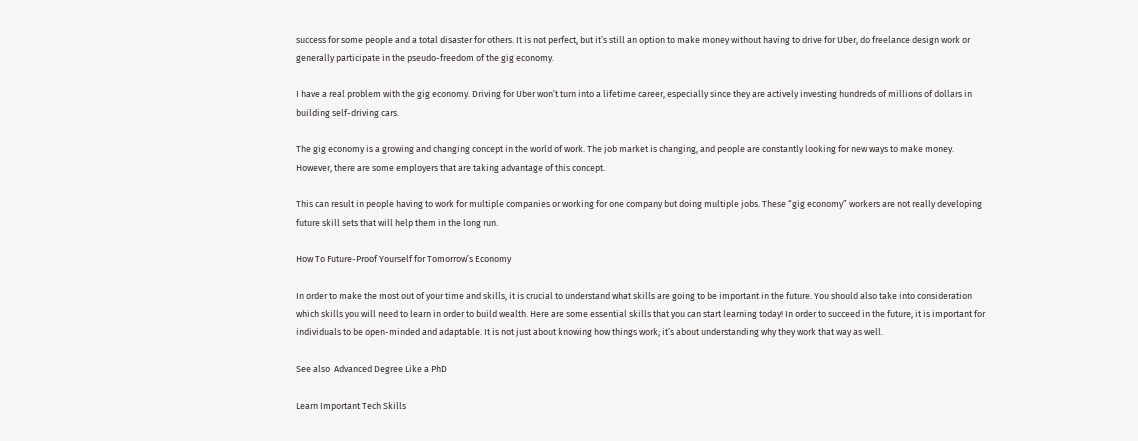success for some people and a total disaster for others. It is not perfect, but it’s still an option to make money without having to drive for Uber, do freelance design work or generally participate in the pseudo-freedom of the gig economy.

I have a real problem with the gig economy. Driving for Uber won’t turn into a lifetime career, especially since they are actively investing hundreds of millions of dollars in building self-driving cars.

The gig economy is a growing and changing concept in the world of work. The job market is changing, and people are constantly looking for new ways to make money. However, there are some employers that are taking advantage of this concept.

This can result in people having to work for multiple companies or working for one company but doing multiple jobs. These “gig economy” workers are not really developing future skill sets that will help them in the long run.

How To Future-Proof Yourself for Tomorrow’s Economy

In order to make the most out of your time and skills, it is crucial to understand what skills are going to be important in the future. You should also take into consideration which skills you will need to learn in order to build wealth. Here are some essential skills that you can start learning today! In order to succeed in the future, it is important for individuals to be open-minded and adaptable. It is not just about knowing how things work; it’s about understanding why they work that way as well.

See also  Advanced Degree Like a PhD

Learn Important Tech Skills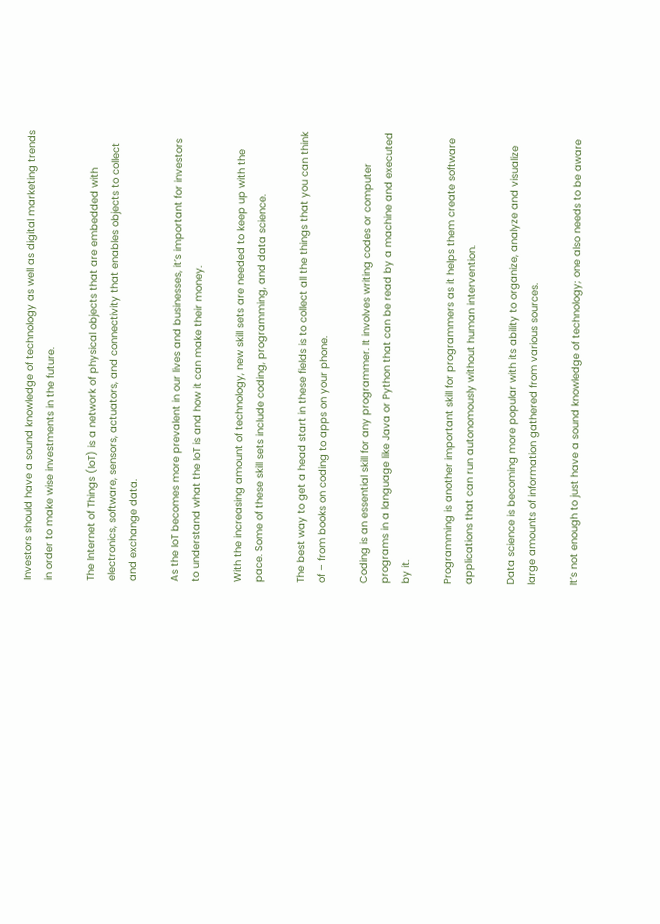Investors should have a sound knowledge of technology as well as digital marketing trends in order to make wise investments in the future.

The Internet of Things (IoT) is a network of physical objects that are embedded with electronics, software, sensors, actuators, and connectivity that enables objects to collect and exchange data.

As the IoT becomes more prevalent in our lives and businesses, it’s important for investors to understand what the IoT is and how it can make their money.

With the increasing amount of technology, new skill sets are needed to keep up with the pace. Some of these skill sets include coding, programming, and data science.

The best way to get a head start in these fields is to collect all the things that you can think of – from books on coding to apps on your phone.

Coding is an essential skill for any programmer. It involves writing codes or computer programs in a language like Java or Python that can be read by a machine and executed by it.

Programming is another important skill for programmers as it helps them create software applications that can run autonomously without human intervention.

Data science is becoming more popular with its ability to organize, analyze and visualize large amounts of information gathered from various sources.

It’s not enough to just have a sound knowledge of technology; one also needs to be aware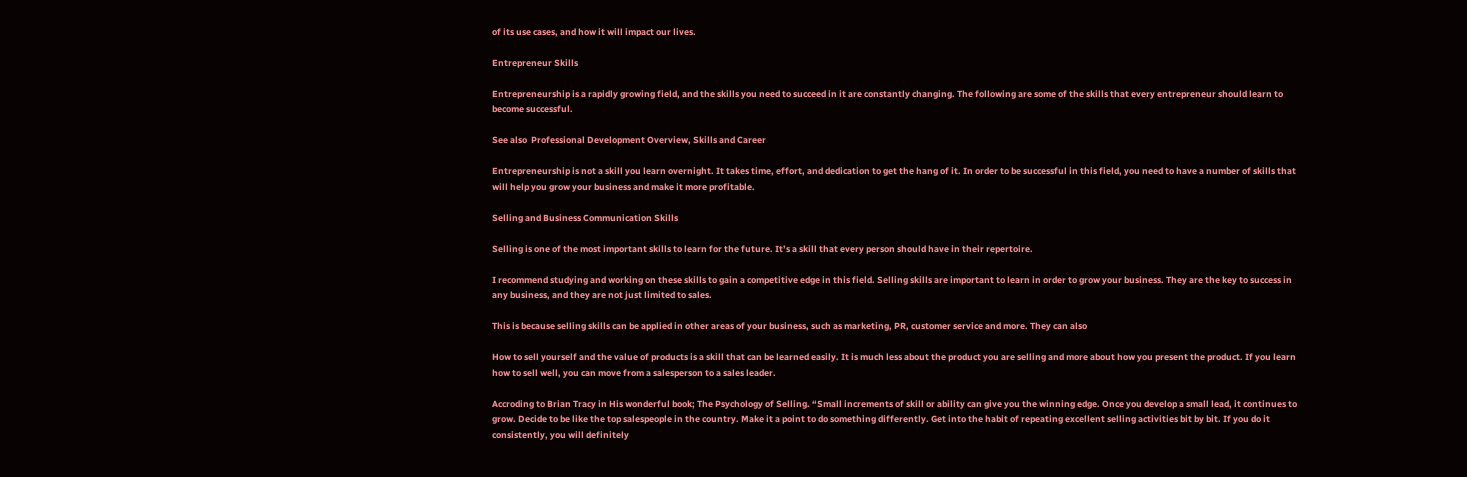of its use cases, and how it will impact our lives.

Entrepreneur Skills

Entrepreneurship is a rapidly growing field, and the skills you need to succeed in it are constantly changing. The following are some of the skills that every entrepreneur should learn to become successful.

See also  Professional Development Overview, Skills and Career

Entrepreneurship is not a skill you learn overnight. It takes time, effort, and dedication to get the hang of it. In order to be successful in this field, you need to have a number of skills that will help you grow your business and make it more profitable.

Selling and Business Communication Skills

Selling is one of the most important skills to learn for the future. It’s a skill that every person should have in their repertoire.

I recommend studying and working on these skills to gain a competitive edge in this field. Selling skills are important to learn in order to grow your business. They are the key to success in any business, and they are not just limited to sales.

This is because selling skills can be applied in other areas of your business, such as marketing, PR, customer service and more. They can also

How to sell yourself and the value of products is a skill that can be learned easily. It is much less about the product you are selling and more about how you present the product. If you learn how to sell well, you can move from a salesperson to a sales leader.

Accroding to Brian Tracy in His wonderful book; The Psychology of Selling. “Small increments of skill or ability can give you the winning edge. Once you develop a small lead, it continues to grow. Decide to be like the top salespeople in the country. Make it a point to do something differently. Get into the habit of repeating excellent selling activities bit by bit. If you do it consistently, you will definitely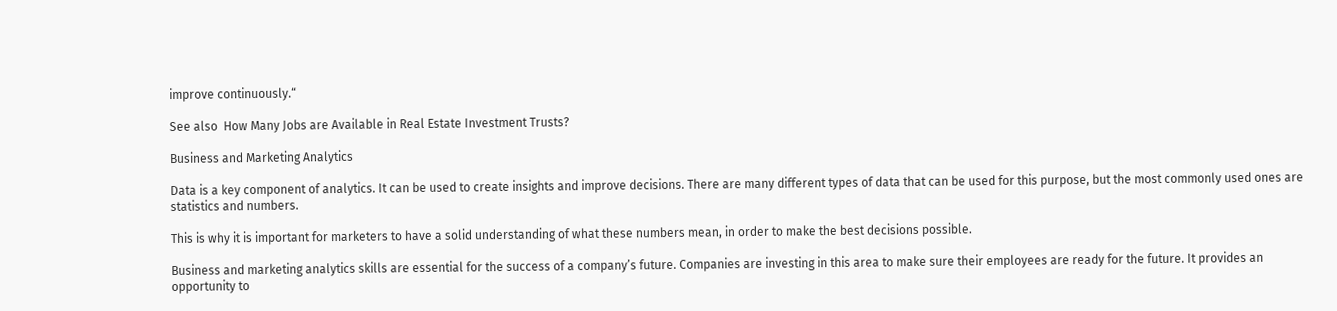improve continuously.“

See also  How Many Jobs are Available in Real Estate Investment Trusts?

Business and Marketing Analytics

Data is a key component of analytics. It can be used to create insights and improve decisions. There are many different types of data that can be used for this purpose, but the most commonly used ones are statistics and numbers.

This is why it is important for marketers to have a solid understanding of what these numbers mean, in order to make the best decisions possible.

Business and marketing analytics skills are essential for the success of a company’s future. Companies are investing in this area to make sure their employees are ready for the future. It provides an opportunity to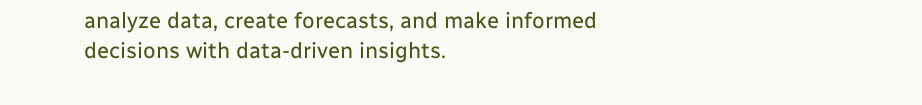analyze data, create forecasts, and make informed decisions with data-driven insights.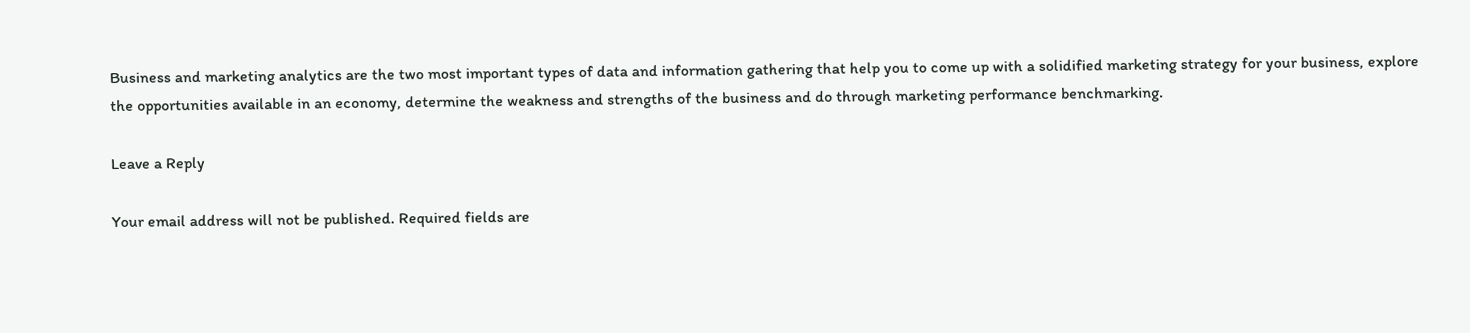Business and marketing analytics are the two most important types of data and information gathering that help you to come up with a solidified marketing strategy for your business, explore the opportunities available in an economy, determine the weakness and strengths of the business and do through marketing performance benchmarking.

Leave a Reply

Your email address will not be published. Required fields are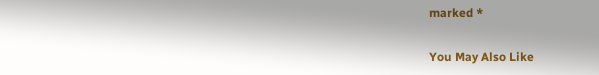marked *

You May Also Like